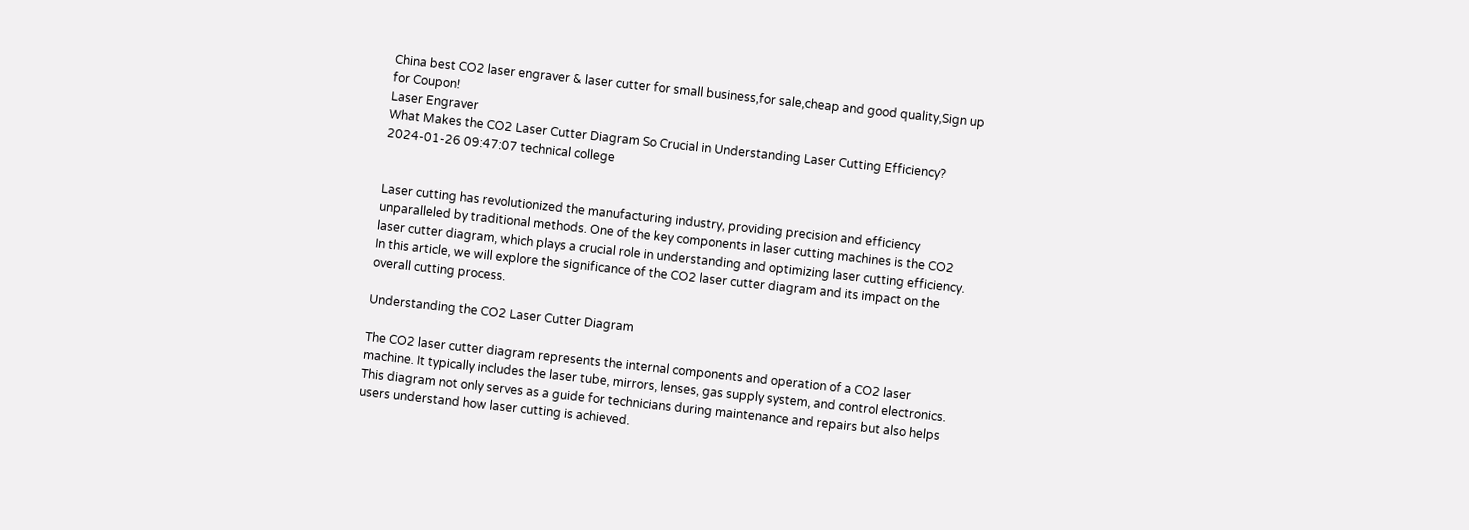China best CO2 laser engraver & laser cutter for small business,for sale,cheap and good quality,Sign up for Coupon!
Laser Engraver
What Makes the CO2 Laser Cutter Diagram So Crucial in Understanding Laser Cutting Efficiency?
2024-01-26 09:47:07 technical college


Laser cutting has revolutionized the manufacturing industry, providing precision and efficiency unparalleled by traditional methods. One of the key components in laser cutting machines is the CO2 laser cutter diagram, which plays a crucial role in understanding and optimizing laser cutting efficiency. In this article, we will explore the significance of the CO2 laser cutter diagram and its impact on the overall cutting process.

Understanding the CO2 Laser Cutter Diagram

The CO2 laser cutter diagram represents the internal components and operation of a CO2 laser machine. It typically includes the laser tube, mirrors, lenses, gas supply system, and control electronics. This diagram not only serves as a guide for technicians during maintenance and repairs but also helps users understand how laser cutting is achieved.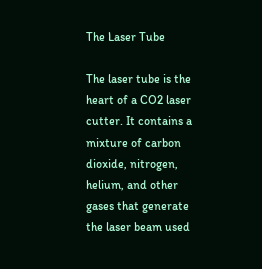The Laser Tube

The laser tube is the heart of a CO2 laser cutter. It contains a mixture of carbon dioxide, nitrogen, helium, and other gases that generate the laser beam used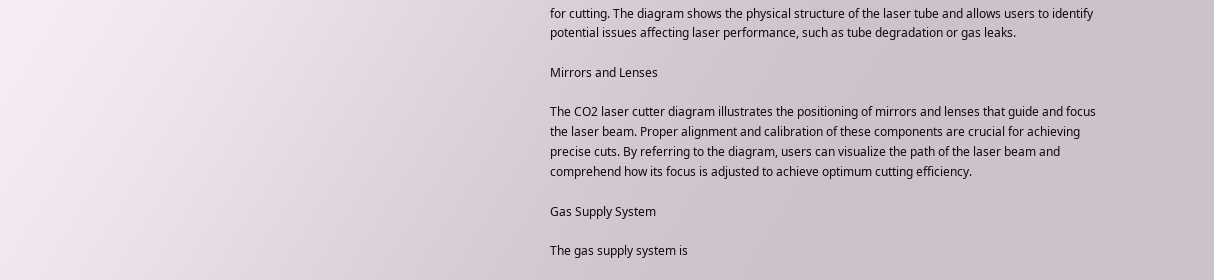for cutting. The diagram shows the physical structure of the laser tube and allows users to identify potential issues affecting laser performance, such as tube degradation or gas leaks.

Mirrors and Lenses

The CO2 laser cutter diagram illustrates the positioning of mirrors and lenses that guide and focus the laser beam. Proper alignment and calibration of these components are crucial for achieving precise cuts. By referring to the diagram, users can visualize the path of the laser beam and comprehend how its focus is adjusted to achieve optimum cutting efficiency.

Gas Supply System

The gas supply system is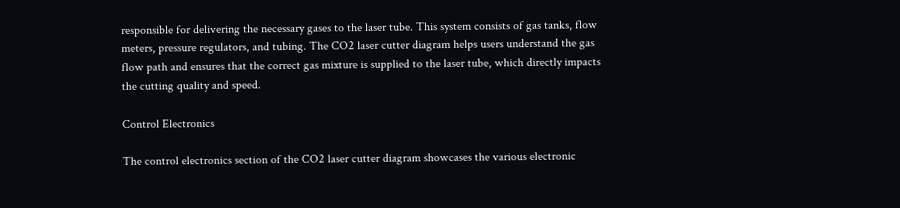responsible for delivering the necessary gases to the laser tube. This system consists of gas tanks, flow meters, pressure regulators, and tubing. The CO2 laser cutter diagram helps users understand the gas flow path and ensures that the correct gas mixture is supplied to the laser tube, which directly impacts the cutting quality and speed.

Control Electronics

The control electronics section of the CO2 laser cutter diagram showcases the various electronic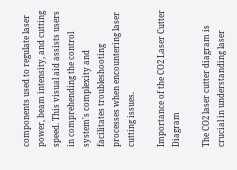components used to regulate laser power, beam intensity, and cutting speed. This visual aid assists users in comprehending the control system's complexity and facilitates troubleshooting processes when encountering laser cutting issues.

Importance of the CO2 Laser Cutter Diagram

The CO2 laser cutter diagram is crucial in understanding laser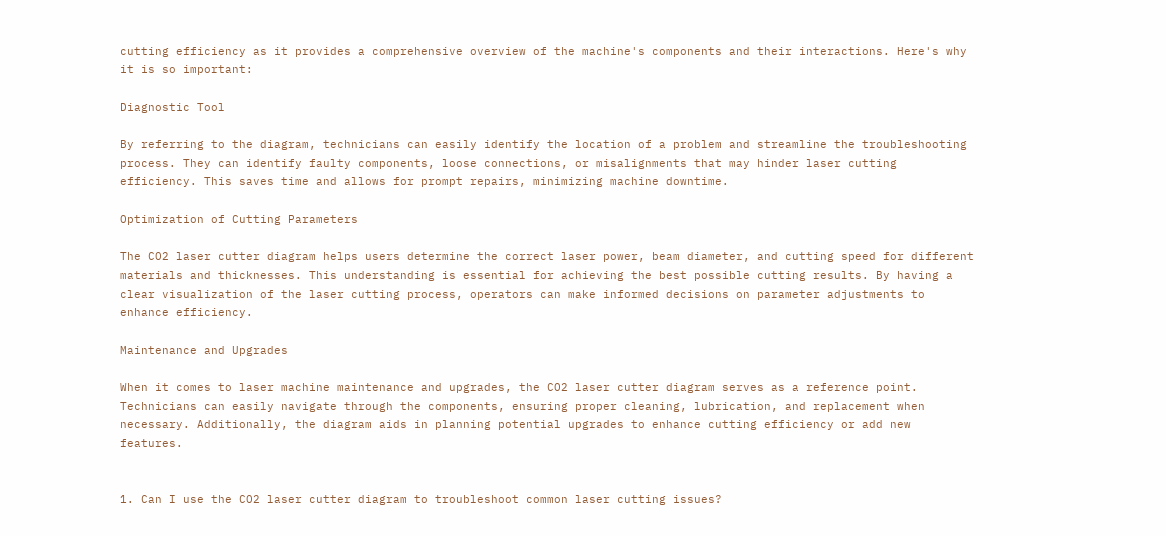cutting efficiency as it provides a comprehensive overview of the machine's components and their interactions. Here's why it is so important:

Diagnostic Tool

By referring to the diagram, technicians can easily identify the location of a problem and streamline the troubleshooting process. They can identify faulty components, loose connections, or misalignments that may hinder laser cutting efficiency. This saves time and allows for prompt repairs, minimizing machine downtime.

Optimization of Cutting Parameters

The CO2 laser cutter diagram helps users determine the correct laser power, beam diameter, and cutting speed for different materials and thicknesses. This understanding is essential for achieving the best possible cutting results. By having a clear visualization of the laser cutting process, operators can make informed decisions on parameter adjustments to enhance efficiency.

Maintenance and Upgrades

When it comes to laser machine maintenance and upgrades, the CO2 laser cutter diagram serves as a reference point. Technicians can easily navigate through the components, ensuring proper cleaning, lubrication, and replacement when necessary. Additionally, the diagram aids in planning potential upgrades to enhance cutting efficiency or add new features.


1. Can I use the CO2 laser cutter diagram to troubleshoot common laser cutting issues?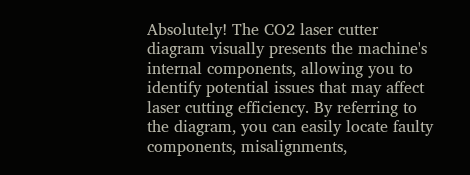Absolutely! The CO2 laser cutter diagram visually presents the machine's internal components, allowing you to identify potential issues that may affect laser cutting efficiency. By referring to the diagram, you can easily locate faulty components, misalignments,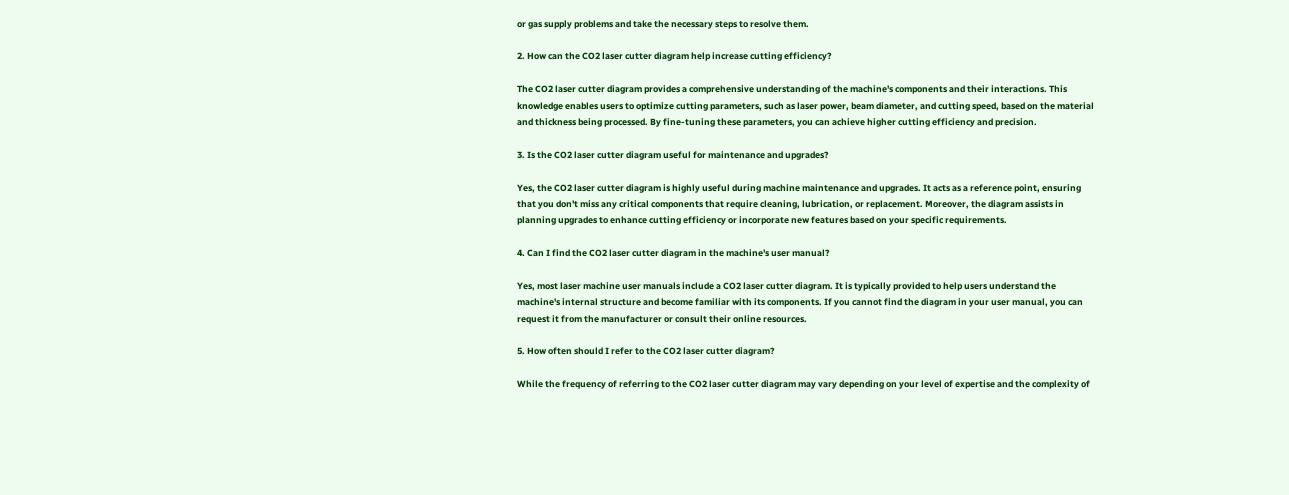or gas supply problems and take the necessary steps to resolve them.

2. How can the CO2 laser cutter diagram help increase cutting efficiency?

The CO2 laser cutter diagram provides a comprehensive understanding of the machine's components and their interactions. This knowledge enables users to optimize cutting parameters, such as laser power, beam diameter, and cutting speed, based on the material and thickness being processed. By fine-tuning these parameters, you can achieve higher cutting efficiency and precision.

3. Is the CO2 laser cutter diagram useful for maintenance and upgrades?

Yes, the CO2 laser cutter diagram is highly useful during machine maintenance and upgrades. It acts as a reference point, ensuring that you don't miss any critical components that require cleaning, lubrication, or replacement. Moreover, the diagram assists in planning upgrades to enhance cutting efficiency or incorporate new features based on your specific requirements.

4. Can I find the CO2 laser cutter diagram in the machine's user manual?

Yes, most laser machine user manuals include a CO2 laser cutter diagram. It is typically provided to help users understand the machine's internal structure and become familiar with its components. If you cannot find the diagram in your user manual, you can request it from the manufacturer or consult their online resources.

5. How often should I refer to the CO2 laser cutter diagram?

While the frequency of referring to the CO2 laser cutter diagram may vary depending on your level of expertise and the complexity of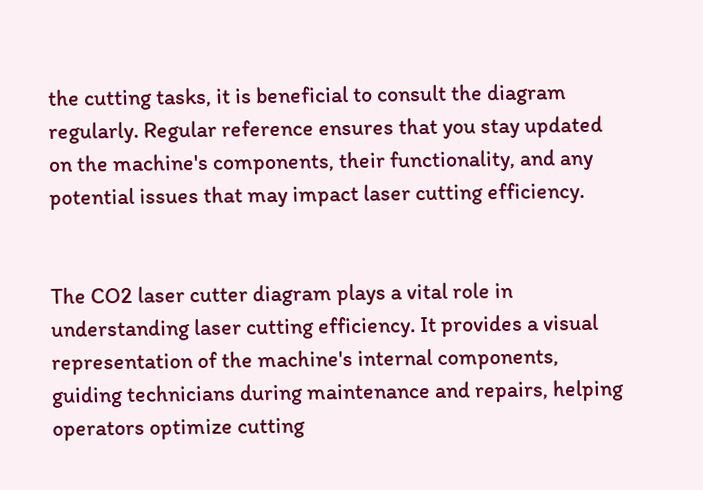the cutting tasks, it is beneficial to consult the diagram regularly. Regular reference ensures that you stay updated on the machine's components, their functionality, and any potential issues that may impact laser cutting efficiency.


The CO2 laser cutter diagram plays a vital role in understanding laser cutting efficiency. It provides a visual representation of the machine's internal components, guiding technicians during maintenance and repairs, helping operators optimize cutting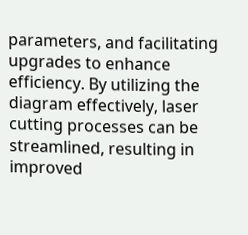parameters, and facilitating upgrades to enhance efficiency. By utilizing the diagram effectively, laser cutting processes can be streamlined, resulting in improved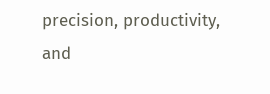precision, productivity, and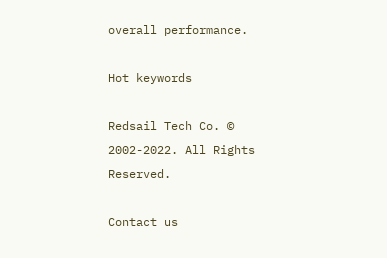overall performance.

Hot keywords

Redsail Tech Co. © 2002-2022. All Rights Reserved.

Contact us